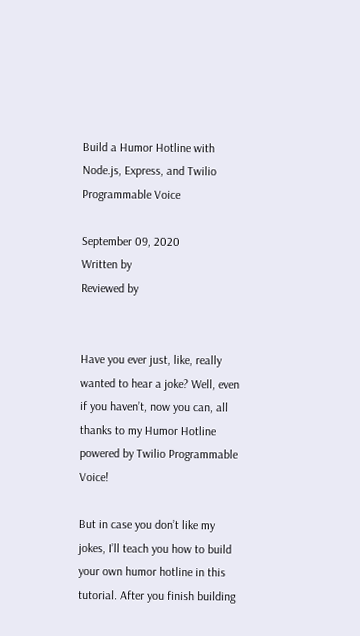Build a Humor Hotline with Node.js, Express, and Twilio Programmable Voice

September 09, 2020
Written by
Reviewed by


Have you ever just, like, really wanted to hear a joke? Well, even if you haven’t, now you can, all thanks to my Humor Hotline powered by Twilio Programmable Voice!

But in case you don’t like my jokes, I’ll teach you how to build your own humor hotline in this tutorial. After you finish building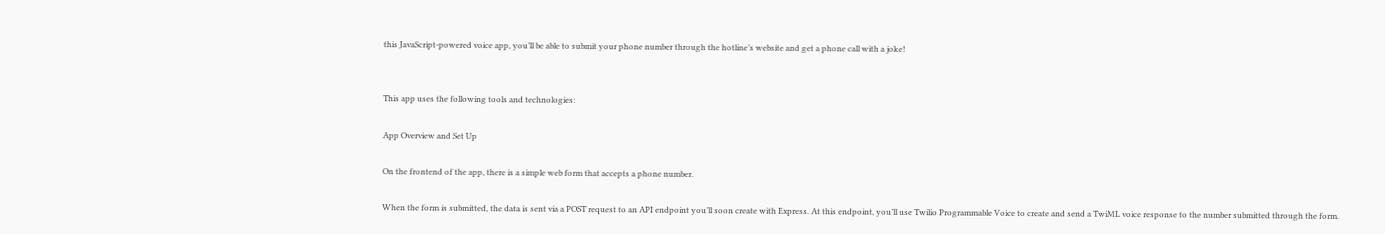this JavaScript-powered voice app, you’ll be able to submit your phone number through the hotline’s website and get a phone call with a joke!


This app uses the following tools and technologies:

App Overview and Set Up

On the frontend of the app, there is a simple web form that accepts a phone number.

When the form is submitted, the data is sent via a POST request to an API endpoint you’ll soon create with Express. At this endpoint, you’ll use Twilio Programmable Voice to create and send a TwiML voice response to the number submitted through the form.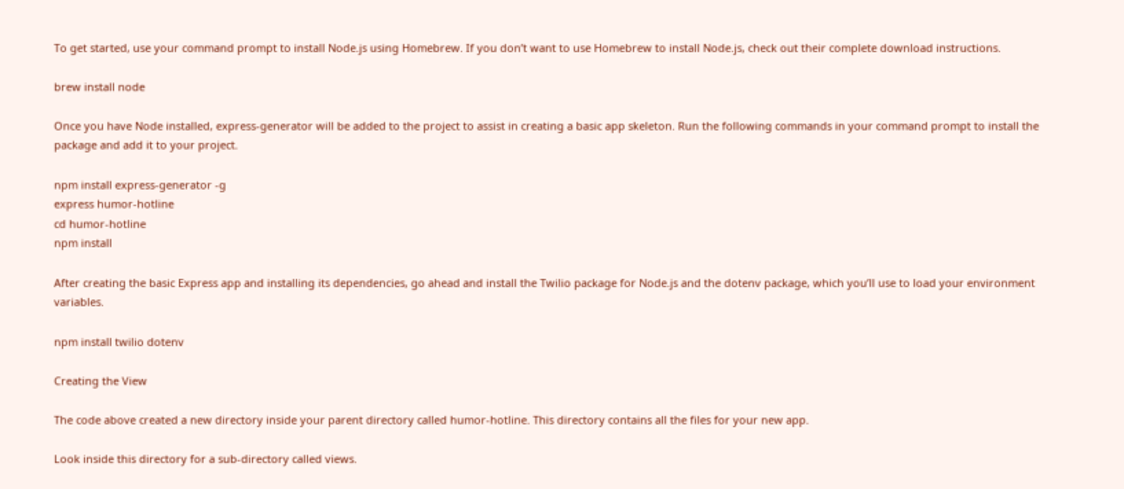To get started, use your command prompt to install Node.js using Homebrew. If you don’t want to use Homebrew to install Node.js, check out their complete download instructions.

brew install node

Once you have Node installed, express-generator will be added to the project to assist in creating a basic app skeleton. Run the following commands in your command prompt to install the package and add it to your project.

npm install express-generator -g
express humor-hotline
cd humor-hotline
npm install

After creating the basic Express app and installing its dependencies, go ahead and install the Twilio package for Node.js and the dotenv package, which you’ll use to load your environment variables.

npm install twilio dotenv

Creating the View

The code above created a new directory inside your parent directory called humor-hotline. This directory contains all the files for your new app.

Look inside this directory for a sub-directory called views.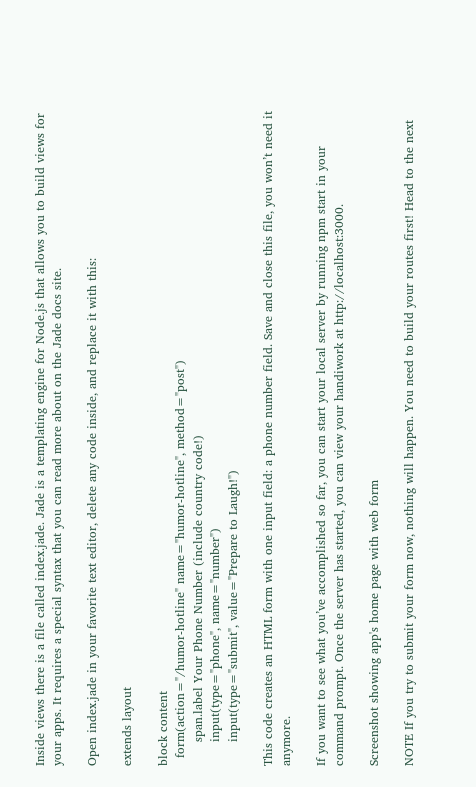Inside views there is a file called index.jade. Jade is a templating engine for Node.js that allows you to build views for your apps. It requires a special syntax that you can read more about on the Jade docs site.

Open index.jade in your favorite text editor, delete any code inside, and replace it with this:

extends layout

block content
  form(action="/humor-hotline" name="humor-hotline", method="post")
      span.label Your Phone Number (include country code!)
      input(type="phone", name="number")
      input(type="submit", value="Prepare to Laugh!")

This code creates an HTML form with one input field: a phone number field. Save and close this file, you won’t need it anymore.

If you want to see what you’ve accomplished so far, you can start your local server by running npm start in your command prompt. Once the server has started, you can view your handiwork at http://localhost:3000.

Screenshot showing app's home page with web form

NOTE If you try to submit your form now, nothing will happen. You need to build your routes first! Head to the next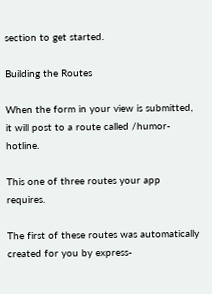section to get started.

Building the Routes

When the form in your view is submitted, it will post to a route called /humor-hotline.

This one of three routes your app requires.

The first of these routes was automatically created for you by express-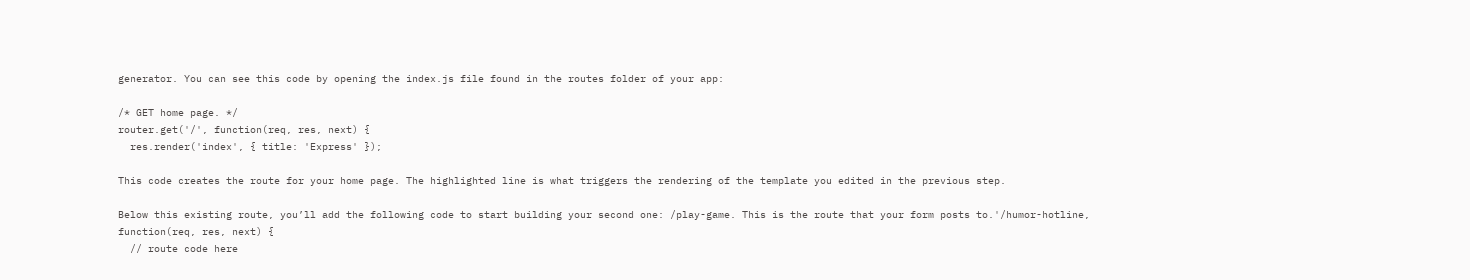generator. You can see this code by opening the index.js file found in the routes folder of your app:

/* GET home page. */
router.get('/', function(req, res, next) {
  res.render('index', { title: 'Express' });

This code creates the route for your home page. The highlighted line is what triggers the rendering of the template you edited in the previous step.

Below this existing route, you’ll add the following code to start building your second one: /play-game. This is the route that your form posts to.'/humor-hotline, function(req, res, next) {
  // route code here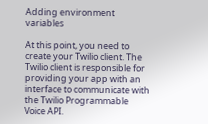Adding environment variables

At this point, you need to create your Twilio client. The Twilio client is responsible for providing your app with an interface to communicate with the Twilio Programmable Voice API.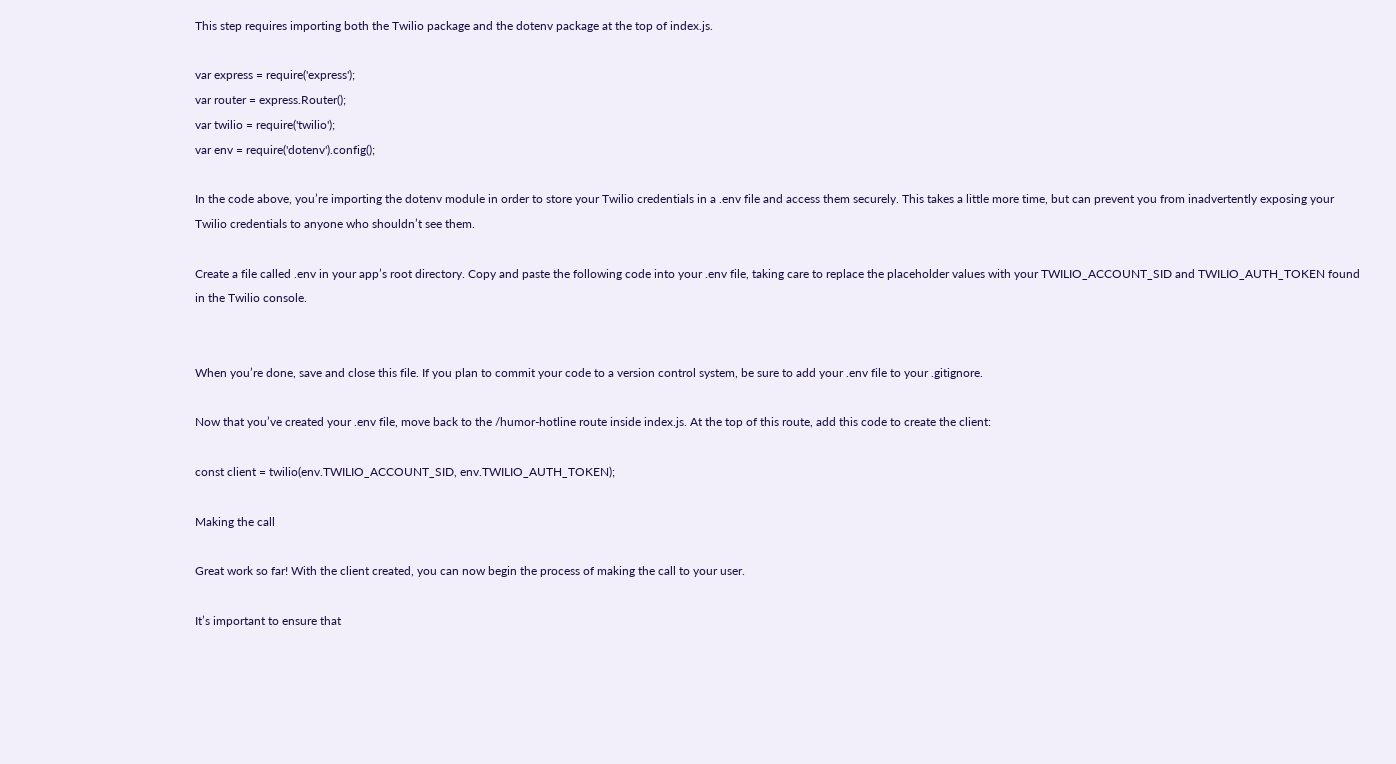This step requires importing both the Twilio package and the dotenv package at the top of index.js.

var express = require('express');
var router = express.Router();
var twilio = require('twilio');
var env = require('dotenv').config();

In the code above, you’re importing the dotenv module in order to store your Twilio credentials in a .env file and access them securely. This takes a little more time, but can prevent you from inadvertently exposing your Twilio credentials to anyone who shouldn’t see them.

Create a file called .env in your app’s root directory. Copy and paste the following code into your .env file, taking care to replace the placeholder values with your TWILIO_ACCOUNT_SID and TWILIO_AUTH_TOKEN found in the Twilio console.


When you’re done, save and close this file. If you plan to commit your code to a version control system, be sure to add your .env file to your .gitignore.

Now that you’ve created your .env file, move back to the /humor-hotline route inside index.js. At the top of this route, add this code to create the client:

const client = twilio(env.TWILIO_ACCOUNT_SID, env.TWILIO_AUTH_TOKEN);

Making the call

Great work so far! With the client created, you can now begin the process of making the call to your user.

It’s important to ensure that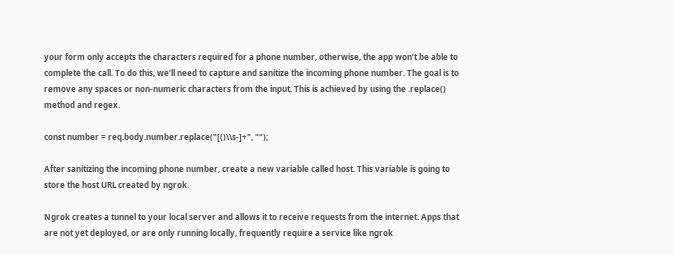your form only accepts the characters required for a phone number, otherwise, the app won’t be able to complete the call. To do this, we’ll need to capture and sanitize the incoming phone number. The goal is to remove any spaces or non-numeric characters from the input. This is achieved by using the .replace() method and regex.

const number = req.body.number.replace("[()\\s-]+", "");

After sanitizing the incoming phone number, create a new variable called host. This variable is going to store the host URL created by ngrok.

Ngrok creates a tunnel to your local server and allows it to receive requests from the internet. Apps that are not yet deployed, or are only running locally, frequently require a service like ngrok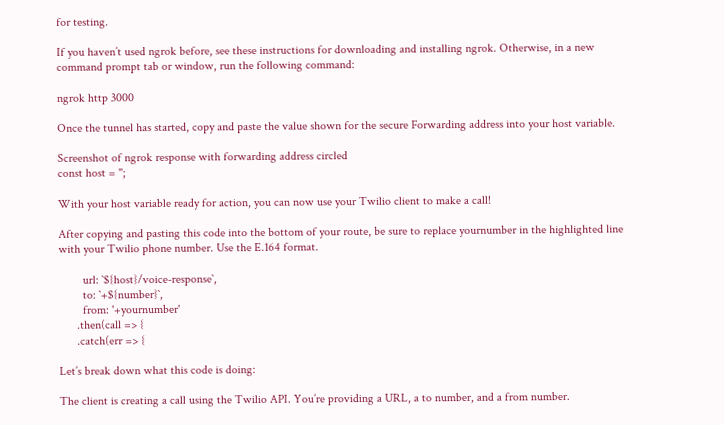for testing.

If you haven’t used ngrok before, see these instructions for downloading and installing ngrok. Otherwise, in a new command prompt tab or window, run the following command:

ngrok http 3000

Once the tunnel has started, copy and paste the value shown for the secure Forwarding address into your host variable.

Screenshot of ngrok response with forwarding address circled
const host = '';

With your host variable ready for action, you can now use your Twilio client to make a call!

After copying and pasting this code into the bottom of your route, be sure to replace yournumber in the highlighted line with your Twilio phone number. Use the E.164 format.

        url: `${host}/voice-response`,
        to: `+${number}`,
        from: '+yournumber'
      .then(call => {
      .catch(err => {

Let’s break down what this code is doing:

The client is creating a call using the Twilio API. You’re providing a URL, a to number, and a from number.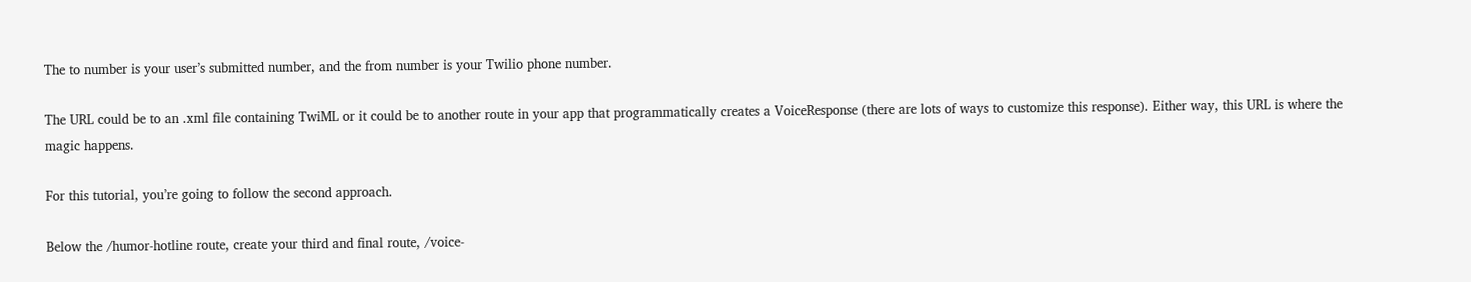The to number is your user’s submitted number, and the from number is your Twilio phone number.

The URL could be to an .xml file containing TwiML or it could be to another route in your app that programmatically creates a VoiceResponse (there are lots of ways to customize this response). Either way, this URL is where the magic happens.

For this tutorial, you’re going to follow the second approach.

Below the /humor-hotline route, create your third and final route, /voice-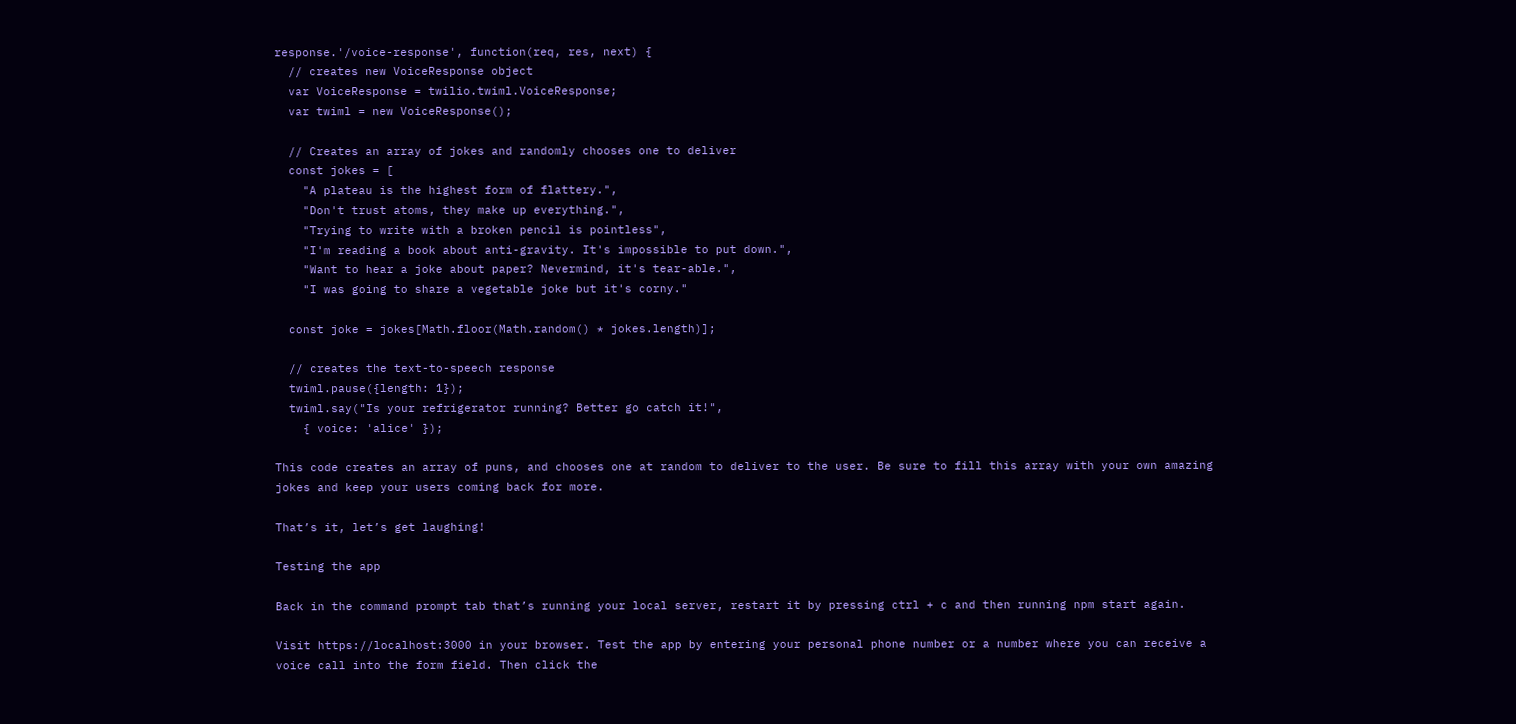response.'/voice-response', function(req, res, next) {
  // creates new VoiceResponse object
  var VoiceResponse = twilio.twiml.VoiceResponse;
  var twiml = new VoiceResponse();

  // Creates an array of jokes and randomly chooses one to deliver
  const jokes = [
    "A plateau is the highest form of flattery.",
    "Don't trust atoms, they make up everything.",
    "Trying to write with a broken pencil is pointless",
    "I'm reading a book about anti-gravity. It's impossible to put down.",
    "Want to hear a joke about paper? Nevermind, it's tear-able.",
    "I was going to share a vegetable joke but it's corny."

  const joke = jokes[Math.floor(Math.random() * jokes.length)];

  // creates the text-to-speech response
  twiml.pause({length: 1});
  twiml.say("Is your refrigerator running? Better go catch it!",
    { voice: 'alice' });

This code creates an array of puns, and chooses one at random to deliver to the user. Be sure to fill this array with your own amazing jokes and keep your users coming back for more.

That’s it, let’s get laughing!

Testing the app

Back in the command prompt tab that’s running your local server, restart it by pressing ctrl + c and then running npm start again.

Visit https://localhost:3000 in your browser. Test the app by entering your personal phone number or a number where you can receive a voice call into the form field. Then click the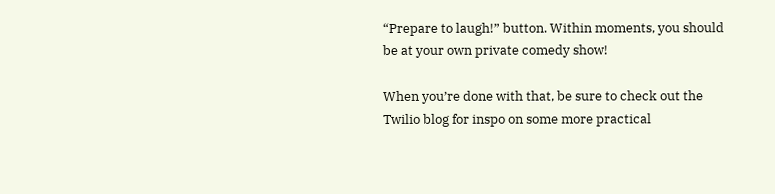“Prepare to laugh!” button. Within moments, you should be at your own private comedy show!

When you’re done with that, be sure to check out the Twilio blog for inspo on some more practical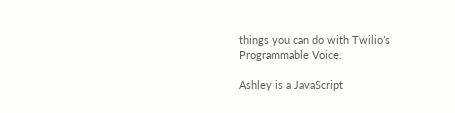things you can do with Twilio’s Programmable Voice.

Ashley is a JavaScript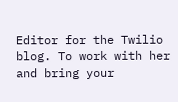Editor for the Twilio blog. To work with her and bring your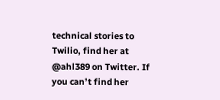technical stories to Twilio, find her at @ahl389 on Twitter. If you can’t find her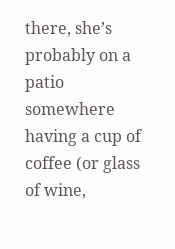there, she’s probably on a patio somewhere having a cup of coffee (or glass of wine,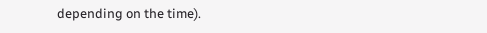depending on the time).